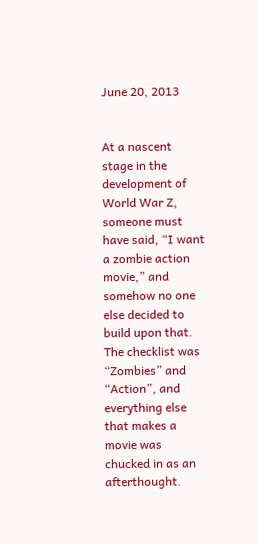June 20, 2013


At a nascent stage in the development of World War Z, someone must have said, “I want a zombie action movie,” and somehow no one else decided to build upon that.  The checklist was “Zombies” and “Action”, and everything else that makes a movie was chucked in as an afterthought.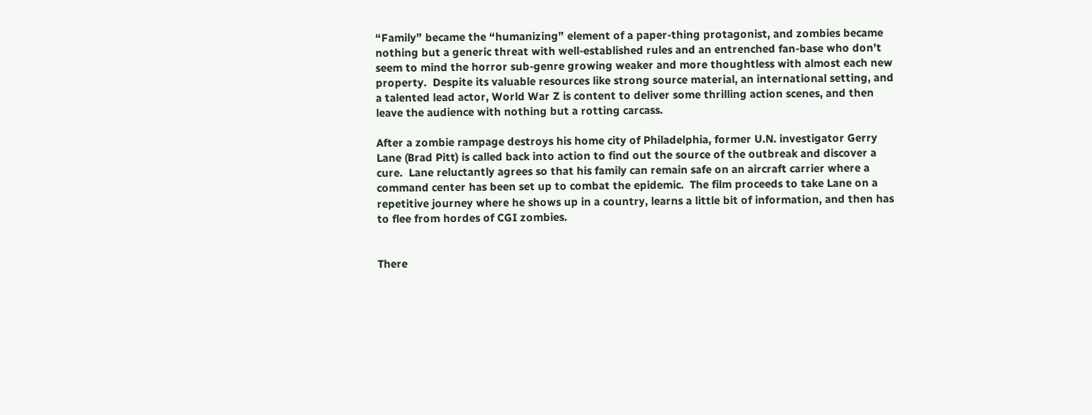“Family” became the “humanizing” element of a paper-thing protagonist, and zombies became nothing but a generic threat with well-established rules and an entrenched fan-base who don’t seem to mind the horror sub-genre growing weaker and more thoughtless with almost each new property.  Despite its valuable resources like strong source material, an international setting, and a talented lead actor, World War Z is content to deliver some thrilling action scenes, and then leave the audience with nothing but a rotting carcass.

After a zombie rampage destroys his home city of Philadelphia, former U.N. investigator Gerry Lane (Brad Pitt) is called back into action to find out the source of the outbreak and discover a cure.  Lane reluctantly agrees so that his family can remain safe on an aircraft carrier where a command center has been set up to combat the epidemic.  The film proceeds to take Lane on a repetitive journey where he shows up in a country, learns a little bit of information, and then has to flee from hordes of CGI zombies.


There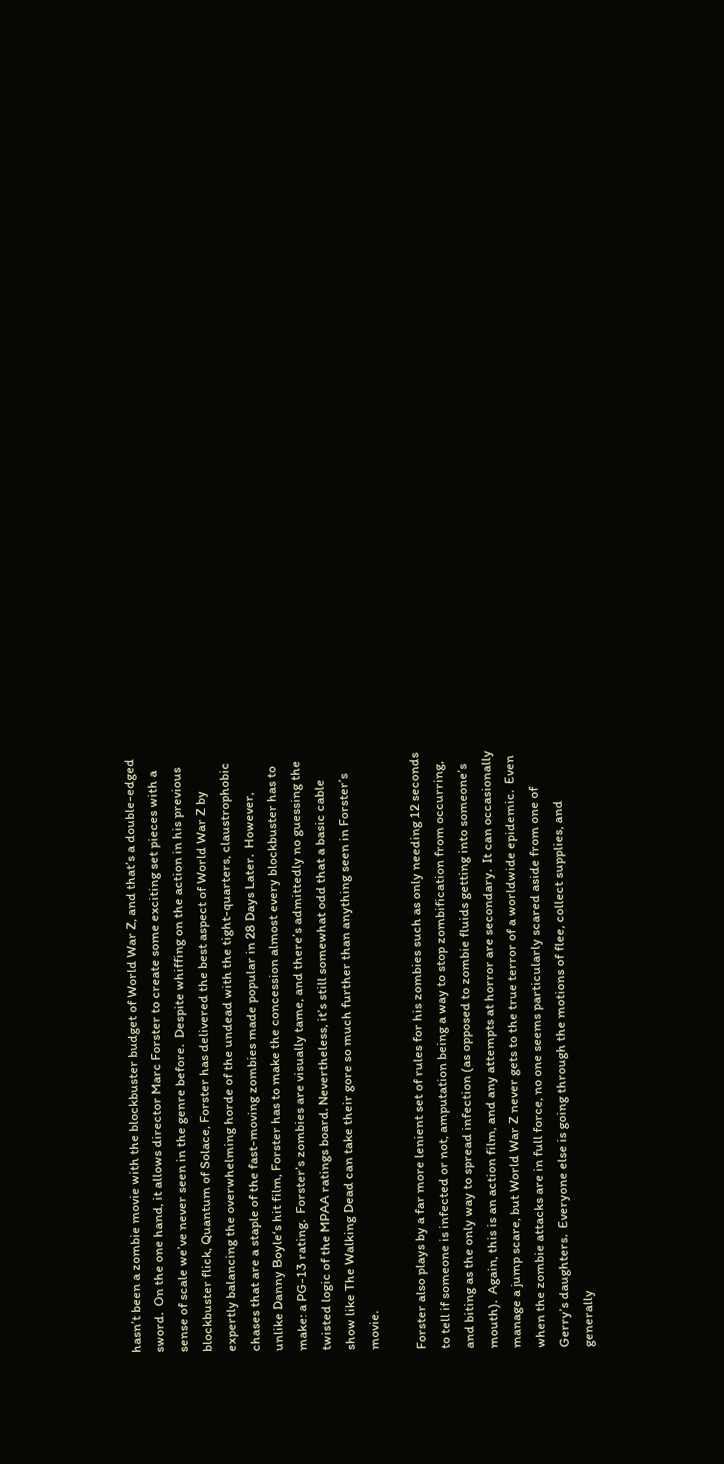hasn’t been a zombie movie with the blockbuster budget of World War Z, and that’s a double-edged sword.  On the one hand, it allows director Marc Forster to create some exciting set pieces with a sense of scale we’ve never seen in the genre before.  Despite whiffing on the action in his previous blockbuster flick, Quantum of Solace, Forster has delivered the best aspect of World War Z by expertly balancing the overwhelming horde of the undead with the tight-quarters, claustrophobic chases that are a staple of the fast-moving zombies made popular in 28 Days Later.  However, unlike Danny Boyle‘s hit film, Forster has to make the concession almost every blockbuster has to make: a PG-13 rating.  Forster’s zombies are visually tame, and there’s admittedly no guessing the twisted logic of the MPAA ratings board. Nevertheless, it’s still somewhat odd that a basic cable show like The Walking Dead can take their gore so much further than anything seen in Forster’s movie.

Forster also plays by a far more lenient set of rules for his zombies such as only needing 12 seconds to tell if someone is infected or not, amputation being a way to stop zombification from occurring, and biting as the only way to spread infection (as opposed to zombie fluids getting into someone’s mouth).  Again, this is an action film, and any attempts at horror are secondary.  It can occasionally manage a jump scare, but World War Z never gets to the true terror of a worldwide epidemic.  Even when the zombie attacks are in full force, no one seems particularly scared aside from one of Gerry’s daughters.  Everyone else is going through the motions of flee, collect supplies, and generally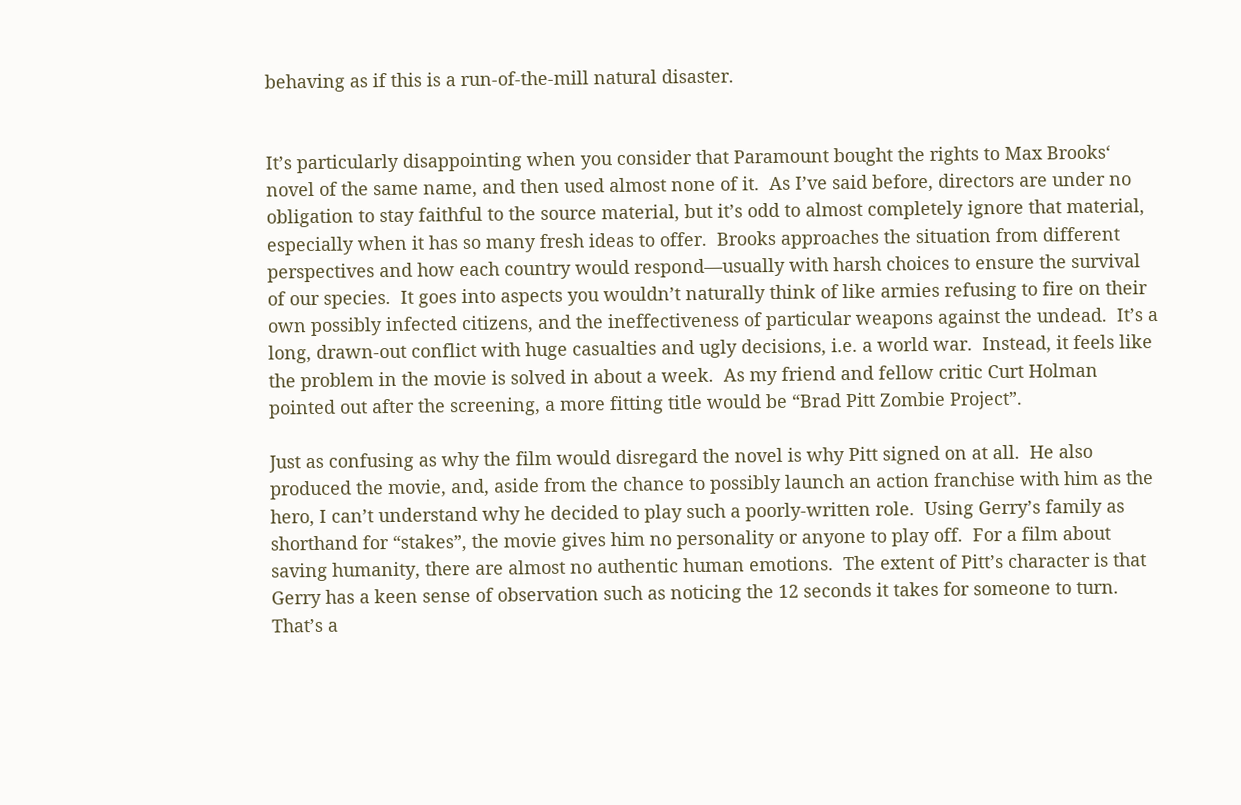behaving as if this is a run-of-the-mill natural disaster.


It’s particularly disappointing when you consider that Paramount bought the rights to Max Brooks‘ novel of the same name, and then used almost none of it.  As I’ve said before, directors are under no obligation to stay faithful to the source material, but it’s odd to almost completely ignore that material, especially when it has so many fresh ideas to offer.  Brooks approaches the situation from different perspectives and how each country would respond—usually with harsh choices to ensure the survival of our species.  It goes into aspects you wouldn’t naturally think of like armies refusing to fire on their own possibly infected citizens, and the ineffectiveness of particular weapons against the undead.  It’s a long, drawn-out conflict with huge casualties and ugly decisions, i.e. a world war.  Instead, it feels like the problem in the movie is solved in about a week.  As my friend and fellow critic Curt Holman pointed out after the screening, a more fitting title would be “Brad Pitt Zombie Project”.

Just as confusing as why the film would disregard the novel is why Pitt signed on at all.  He also produced the movie, and, aside from the chance to possibly launch an action franchise with him as the hero, I can’t understand why he decided to play such a poorly-written role.  Using Gerry’s family as shorthand for “stakes”, the movie gives him no personality or anyone to play off.  For a film about saving humanity, there are almost no authentic human emotions.  The extent of Pitt’s character is that Gerry has a keen sense of observation such as noticing the 12 seconds it takes for someone to turn.  That’s a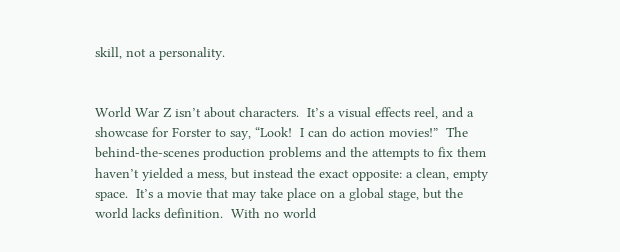skill, not a personality.


World War Z isn’t about characters.  It’s a visual effects reel, and a showcase for Forster to say, “Look!  I can do action movies!”  The behind-the-scenes production problems and the attempts to fix them haven’t yielded a mess, but instead the exact opposite: a clean, empty space.  It’s a movie that may take place on a global stage, but the world lacks definition.  With no world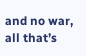and no war, all that’s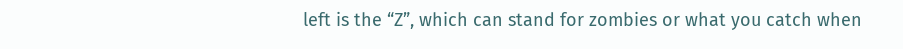left is the “Z”, which can stand for zombies or what you catch when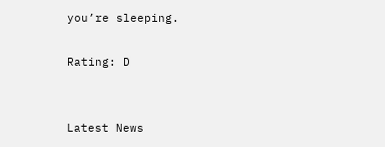you’re sleeping.

Rating: D


Latest News